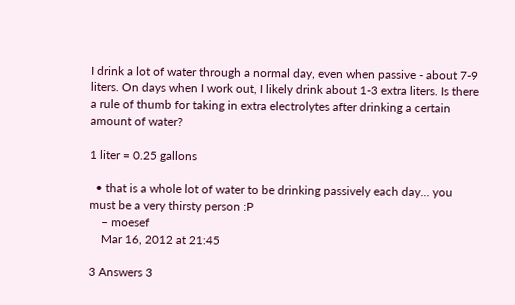I drink a lot of water through a normal day, even when passive - about 7-9 liters. On days when I work out, I likely drink about 1-3 extra liters. Is there a rule of thumb for taking in extra electrolytes after drinking a certain amount of water?

1 liter = 0.25 gallons

  • that is a whole lot of water to be drinking passively each day... you must be a very thirsty person :P
    – moesef
    Mar 16, 2012 at 21:45

3 Answers 3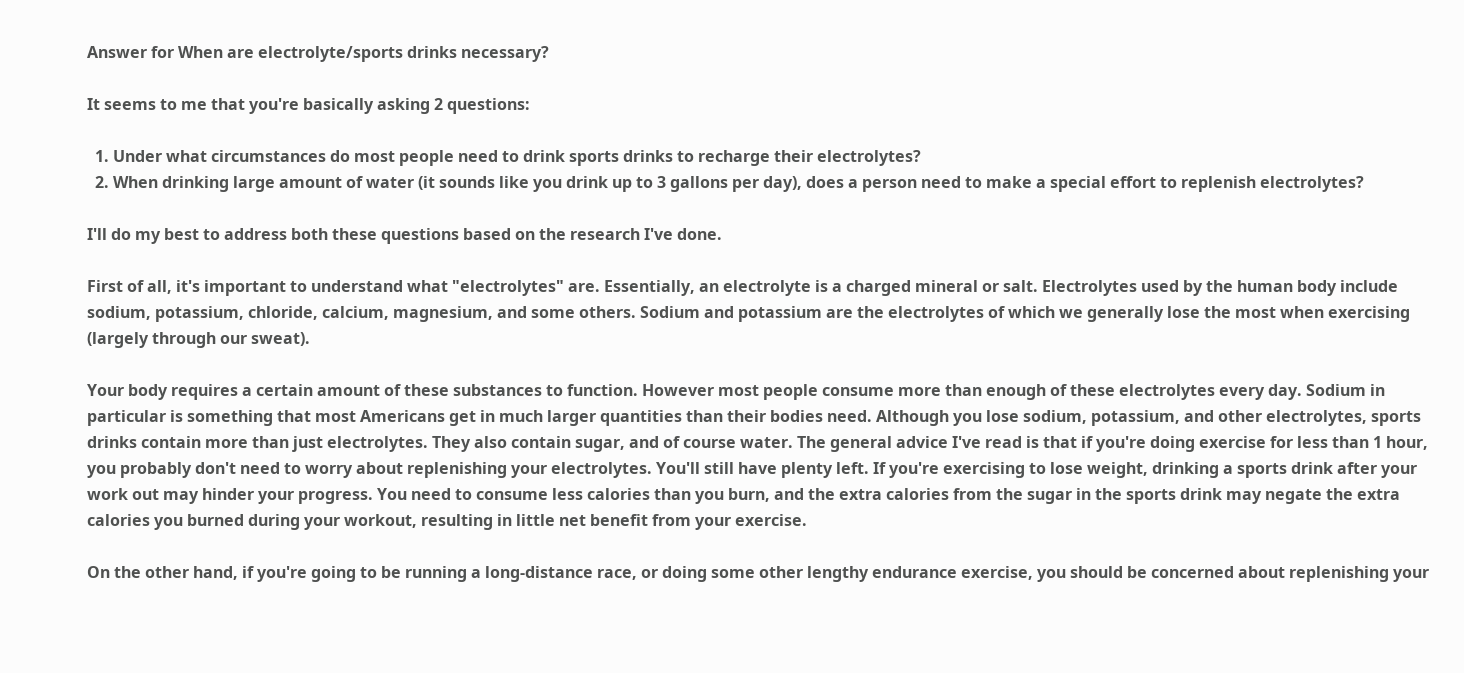Answer for When are electrolyte/sports drinks necessary?

It seems to me that you're basically asking 2 questions:

  1. Under what circumstances do most people need to drink sports drinks to recharge their electrolytes?
  2. When drinking large amount of water (it sounds like you drink up to 3 gallons per day), does a person need to make a special effort to replenish electrolytes?

I'll do my best to address both these questions based on the research I've done.

First of all, it's important to understand what "electrolytes" are. Essentially, an electrolyte is a charged mineral or salt. Electrolytes used by the human body include sodium, potassium, chloride, calcium, magnesium, and some others. Sodium and potassium are the electrolytes of which we generally lose the most when exercising (largely through our sweat).

Your body requires a certain amount of these substances to function. However most people consume more than enough of these electrolytes every day. Sodium in particular is something that most Americans get in much larger quantities than their bodies need. Although you lose sodium, potassium, and other electrolytes, sports drinks contain more than just electrolytes. They also contain sugar, and of course water. The general advice I've read is that if you're doing exercise for less than 1 hour, you probably don't need to worry about replenishing your electrolytes. You'll still have plenty left. If you're exercising to lose weight, drinking a sports drink after your work out may hinder your progress. You need to consume less calories than you burn, and the extra calories from the sugar in the sports drink may negate the extra calories you burned during your workout, resulting in little net benefit from your exercise.

On the other hand, if you're going to be running a long-distance race, or doing some other lengthy endurance exercise, you should be concerned about replenishing your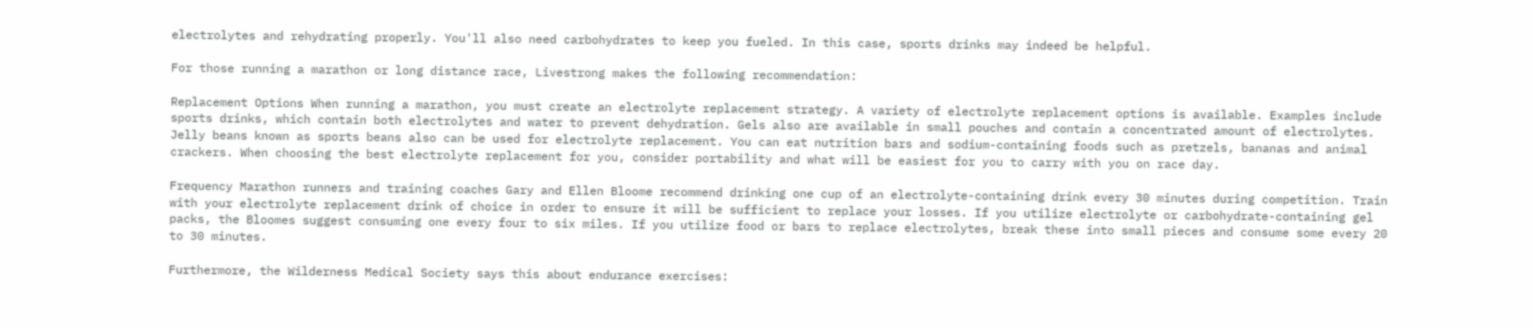electrolytes and rehydrating properly. You'll also need carbohydrates to keep you fueled. In this case, sports drinks may indeed be helpful.

For those running a marathon or long distance race, Livestrong makes the following recommendation:

Replacement Options When running a marathon, you must create an electrolyte replacement strategy. A variety of electrolyte replacement options is available. Examples include sports drinks, which contain both electrolytes and water to prevent dehydration. Gels also are available in small pouches and contain a concentrated amount of electrolytes. Jelly beans known as sports beans also can be used for electrolyte replacement. You can eat nutrition bars and sodium-containing foods such as pretzels, bananas and animal crackers. When choosing the best electrolyte replacement for you, consider portability and what will be easiest for you to carry with you on race day.

Frequency Marathon runners and training coaches Gary and Ellen Bloome recommend drinking one cup of an electrolyte-containing drink every 30 minutes during competition. Train with your electrolyte replacement drink of choice in order to ensure it will be sufficient to replace your losses. If you utilize electrolyte or carbohydrate-containing gel packs, the Bloomes suggest consuming one every four to six miles. If you utilize food or bars to replace electrolytes, break these into small pieces and consume some every 20 to 30 minutes.

Furthermore, the Wilderness Medical Society says this about endurance exercises: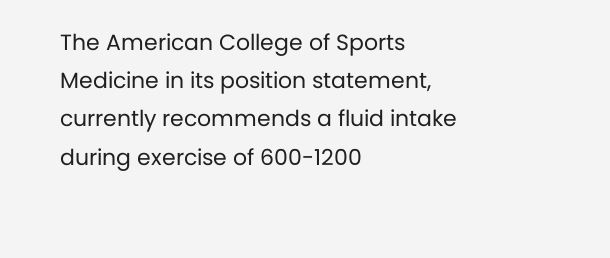The American College of Sports Medicine in its position statement, currently recommends a fluid intake during exercise of 600-1200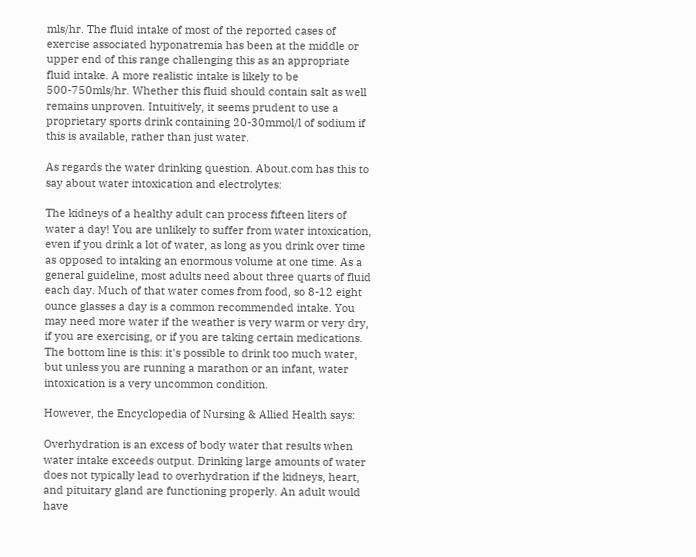mls/hr. The fluid intake of most of the reported cases of exercise associated hyponatremia has been at the middle or upper end of this range challenging this as an appropriate fluid intake. A more realistic intake is likely to be 500-750mls/hr. Whether this fluid should contain salt as well remains unproven. Intuitively, it seems prudent to use a proprietary sports drink containing 20-30mmol/l of sodium if this is available, rather than just water.

As regards the water drinking question. About.com has this to say about water intoxication and electrolytes:

The kidneys of a healthy adult can process fifteen liters of water a day! You are unlikely to suffer from water intoxication, even if you drink a lot of water, as long as you drink over time as opposed to intaking an enormous volume at one time. As a general guideline, most adults need about three quarts of fluid each day. Much of that water comes from food, so 8-12 eight ounce glasses a day is a common recommended intake. You may need more water if the weather is very warm or very dry, if you are exercising, or if you are taking certain medications. The bottom line is this: it's possible to drink too much water, but unless you are running a marathon or an infant, water intoxication is a very uncommon condition.

However, the Encyclopedia of Nursing & Allied Health says:

Overhydration is an excess of body water that results when water intake exceeds output. Drinking large amounts of water does not typically lead to overhydration if the kidneys, heart, and pituitary gland are functioning properly. An adult would have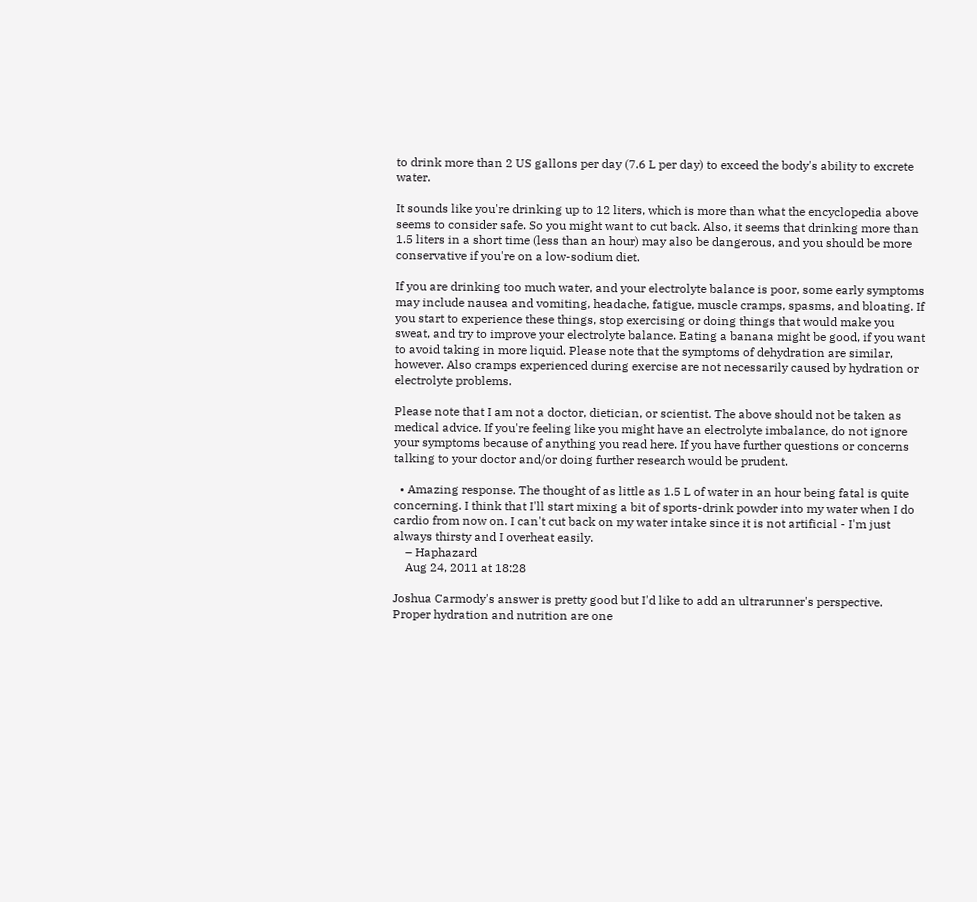to drink more than 2 US gallons per day (7.6 L per day) to exceed the body's ability to excrete water.

It sounds like you're drinking up to 12 liters, which is more than what the encyclopedia above seems to consider safe. So you might want to cut back. Also, it seems that drinking more than 1.5 liters in a short time (less than an hour) may also be dangerous, and you should be more conservative if you're on a low-sodium diet.

If you are drinking too much water, and your electrolyte balance is poor, some early symptoms may include nausea and vomiting, headache, fatigue, muscle cramps, spasms, and bloating. If you start to experience these things, stop exercising or doing things that would make you sweat, and try to improve your electrolyte balance. Eating a banana might be good, if you want to avoid taking in more liquid. Please note that the symptoms of dehydration are similar, however. Also cramps experienced during exercise are not necessarily caused by hydration or electrolyte problems.

Please note that I am not a doctor, dietician, or scientist. The above should not be taken as medical advice. If you're feeling like you might have an electrolyte imbalance, do not ignore your symptoms because of anything you read here. If you have further questions or concerns talking to your doctor and/or doing further research would be prudent.

  • Amazing response. The thought of as little as 1.5 L of water in an hour being fatal is quite concerning. I think that I'll start mixing a bit of sports-drink powder into my water when I do cardio from now on. I can't cut back on my water intake since it is not artificial - I'm just always thirsty and I overheat easily.
    – Haphazard
    Aug 24, 2011 at 18:28

Joshua Carmody's answer is pretty good but I'd like to add an ultrarunner's perspective. Proper hydration and nutrition are one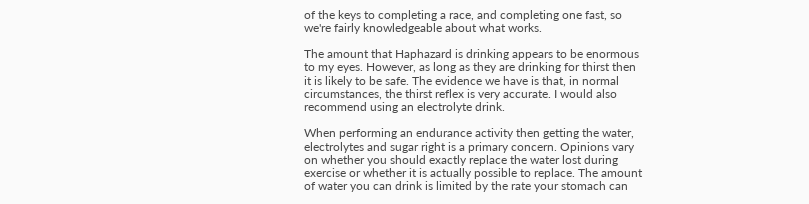of the keys to completing a race, and completing one fast, so we're fairly knowledgeable about what works.

The amount that Haphazard is drinking appears to be enormous to my eyes. However, as long as they are drinking for thirst then it is likely to be safe. The evidence we have is that, in normal circumstances, the thirst reflex is very accurate. I would also recommend using an electrolyte drink.

When performing an endurance activity then getting the water, electrolytes and sugar right is a primary concern. Opinions vary on whether you should exactly replace the water lost during exercise or whether it is actually possible to replace. The amount of water you can drink is limited by the rate your stomach can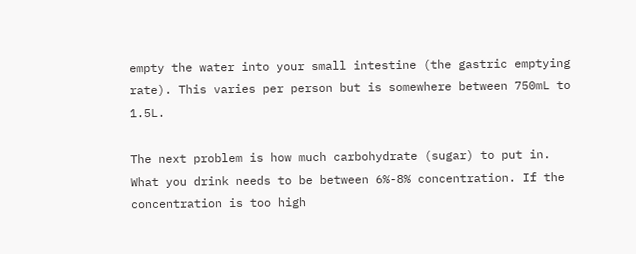empty the water into your small intestine (the gastric emptying rate). This varies per person but is somewhere between 750mL to 1.5L.

The next problem is how much carbohydrate (sugar) to put in. What you drink needs to be between 6%-8% concentration. If the concentration is too high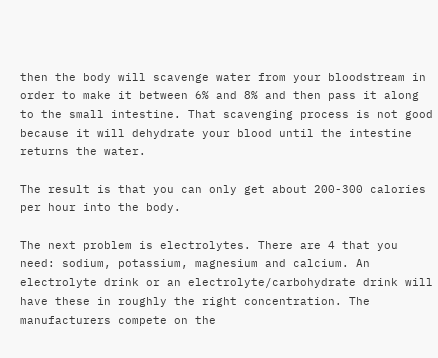then the body will scavenge water from your bloodstream in order to make it between 6% and 8% and then pass it along to the small intestine. That scavenging process is not good because it will dehydrate your blood until the intestine returns the water.

The result is that you can only get about 200-300 calories per hour into the body.

The next problem is electrolytes. There are 4 that you need: sodium, potassium, magnesium and calcium. An electrolyte drink or an electrolyte/carbohydrate drink will have these in roughly the right concentration. The manufacturers compete on the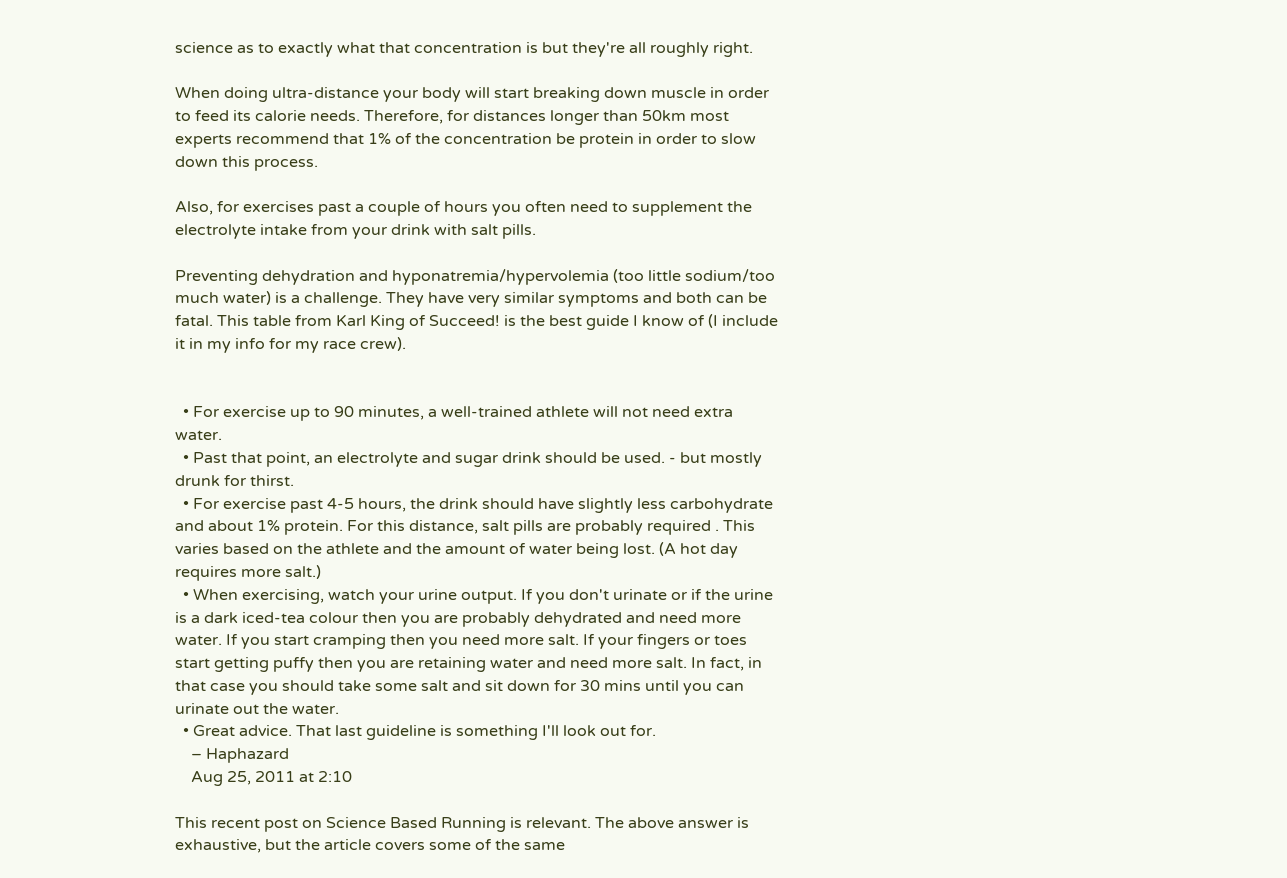science as to exactly what that concentration is but they're all roughly right.

When doing ultra-distance your body will start breaking down muscle in order to feed its calorie needs. Therefore, for distances longer than 50km most experts recommend that 1% of the concentration be protein in order to slow down this process.

Also, for exercises past a couple of hours you often need to supplement the electrolyte intake from your drink with salt pills.

Preventing dehydration and hyponatremia/hypervolemia (too little sodium/too much water) is a challenge. They have very similar symptoms and both can be fatal. This table from Karl King of Succeed! is the best guide I know of (I include it in my info for my race crew).


  • For exercise up to 90 minutes, a well-trained athlete will not need extra water.
  • Past that point, an electrolyte and sugar drink should be used. - but mostly drunk for thirst.
  • For exercise past 4-5 hours, the drink should have slightly less carbohydrate and about 1% protein. For this distance, salt pills are probably required . This varies based on the athlete and the amount of water being lost. (A hot day requires more salt.)
  • When exercising, watch your urine output. If you don't urinate or if the urine is a dark iced-tea colour then you are probably dehydrated and need more water. If you start cramping then you need more salt. If your fingers or toes start getting puffy then you are retaining water and need more salt. In fact, in that case you should take some salt and sit down for 30 mins until you can urinate out the water.
  • Great advice. That last guideline is something I'll look out for.
    – Haphazard
    Aug 25, 2011 at 2:10

This recent post on Science Based Running is relevant. The above answer is exhaustive, but the article covers some of the same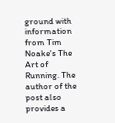ground with information from Tim Noake's The Art of Running. The author of the post also provides a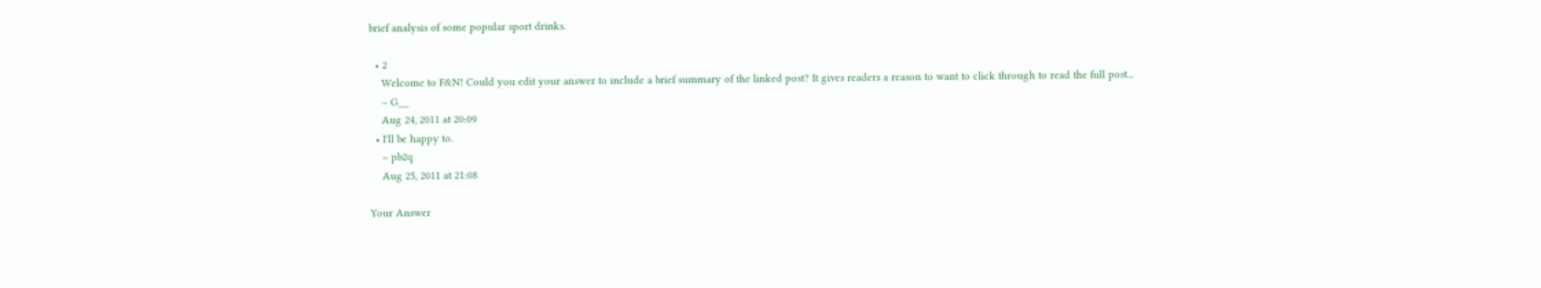brief analysis of some popular sport drinks.

  • 2
    Welcome to F&N! Could you edit your answer to include a brief summary of the linked post? It gives readers a reason to want to click through to read the full post...
    – G__
    Aug 24, 2011 at 20:09
  • I'll be happy to.
    – pb2q
    Aug 25, 2011 at 21:08

Your Answer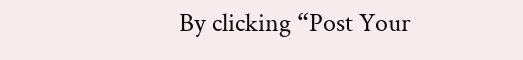By clicking “Post Your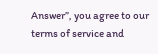Answer”, you agree to our terms of service and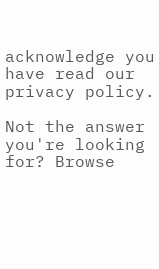acknowledge you have read our privacy policy.

Not the answer you're looking for? Browse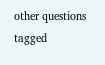other questions tagged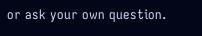or ask your own question.